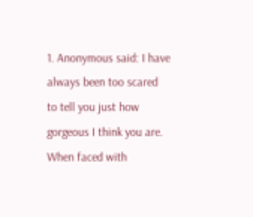1. Anonymous said: I have always been too scared to tell you just how gorgeous I think you are. When faced with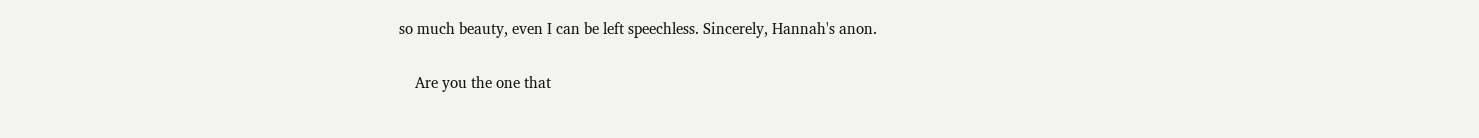so much beauty, even I can be left speechless. Sincerely, Hannah's anon.

    Are you the one that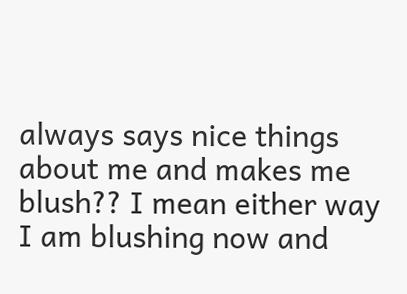always says nice things about me and makes me blush?? I mean either way I am blushing now and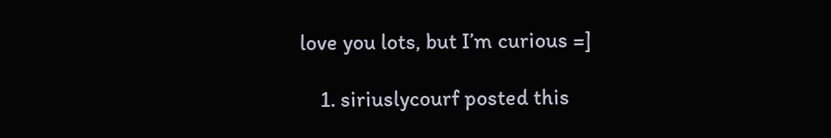love you lots, but I’m curious =]

    1. siriuslycourf posted this